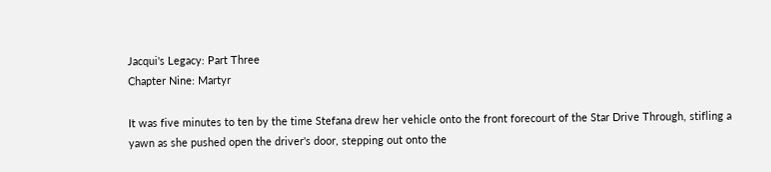Jacqui's Legacy: Part Three
Chapter Nine: Martyr

It was five minutes to ten by the time Stefana drew her vehicle onto the front forecourt of the Star Drive Through, stifling a yawn as she pushed open the driver's door, stepping out onto the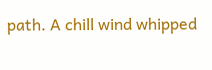path. A chill wind whipped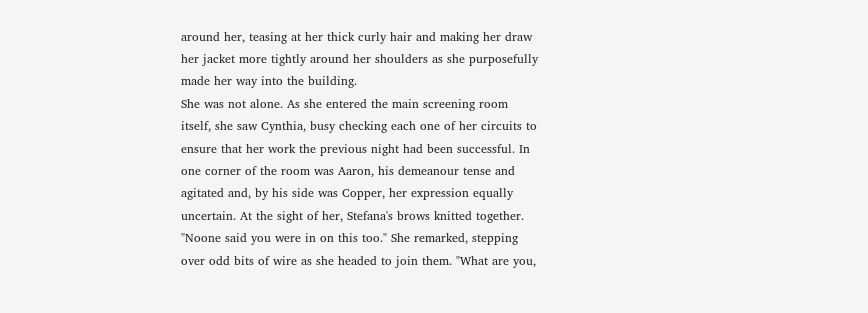around her, teasing at her thick curly hair and making her draw her jacket more tightly around her shoulders as she purposefully made her way into the building.
She was not alone. As she entered the main screening room itself, she saw Cynthia, busy checking each one of her circuits to ensure that her work the previous night had been successful. In one corner of the room was Aaron, his demeanour tense and agitated and, by his side was Copper, her expression equally uncertain. At the sight of her, Stefana's brows knitted together.
"Noone said you were in on this too." She remarked, stepping over odd bits of wire as she headed to join them. "What are you,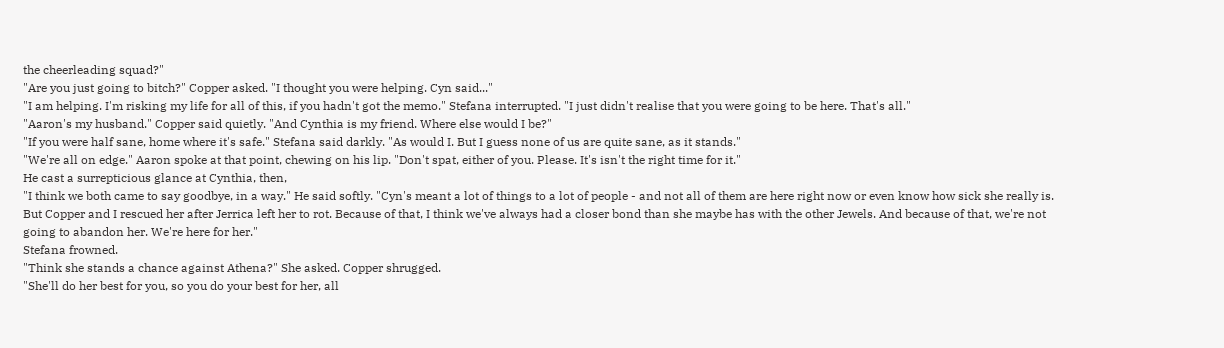the cheerleading squad?"
"Are you just going to bitch?" Copper asked. "I thought you were helping. Cyn said..."
"I am helping. I'm risking my life for all of this, if you hadn't got the memo." Stefana interrupted. "I just didn't realise that you were going to be here. That's all."
"Aaron's my husband." Copper said quietly. "And Cynthia is my friend. Where else would I be?"
"If you were half sane, home where it's safe." Stefana said darkly. "As would I. But I guess none of us are quite sane, as it stands."
"We're all on edge." Aaron spoke at that point, chewing on his lip. "Don't spat, either of you. Please. It's isn't the right time for it."
He cast a surrepticious glance at Cynthia, then,
"I think we both came to say goodbye, in a way." He said softly. "Cyn's meant a lot of things to a lot of people - and not all of them are here right now or even know how sick she really is. But Copper and I rescued her after Jerrica left her to rot. Because of that, I think we've always had a closer bond than she maybe has with the other Jewels. And because of that, we're not going to abandon her. We're here for her."
Stefana frowned.
"Think she stands a chance against Athena?" She asked. Copper shrugged.
"She'll do her best for you, so you do your best for her, all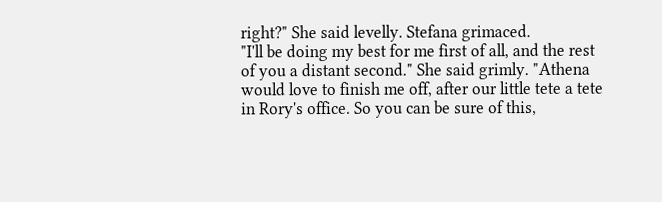right?" She said levelly. Stefana grimaced.
"I'll be doing my best for me first of all, and the rest of you a distant second." She said grimly. "Athena would love to finish me off, after our little tete a tete in Rory's office. So you can be sure of this,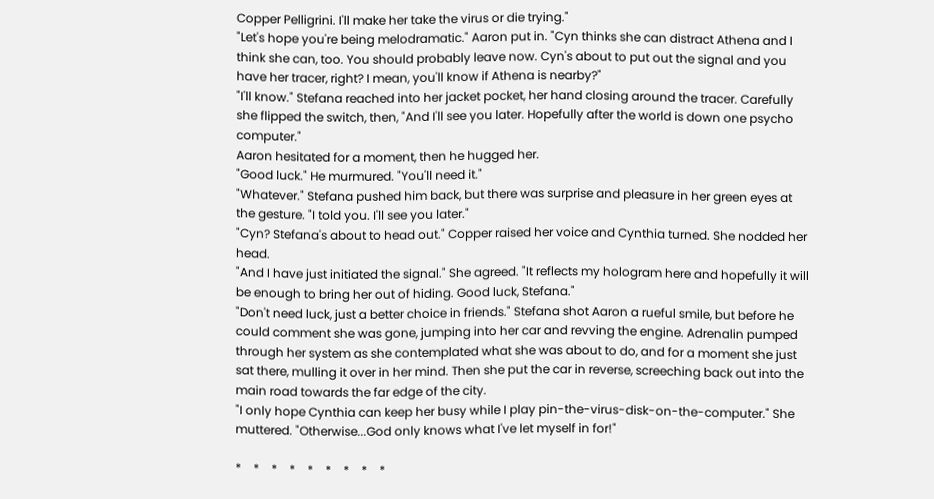Copper Pelligrini. I'll make her take the virus or die trying."
"Let's hope you're being melodramatic." Aaron put in. "Cyn thinks she can distract Athena and I think she can, too. You should probably leave now. Cyn's about to put out the signal and you have her tracer, right? I mean, you'll know if Athena is nearby?"
"I'll know." Stefana reached into her jacket pocket, her hand closing around the tracer. Carefully she flipped the switch, then, "And I'll see you later. Hopefully after the world is down one psycho computer."
Aaron hesitated for a moment, then he hugged her.
"Good luck." He murmured. "You'll need it."
"Whatever." Stefana pushed him back, but there was surprise and pleasure in her green eyes at the gesture. "I told you. I'll see you later."
"Cyn? Stefana's about to head out." Copper raised her voice and Cynthia turned. She nodded her head.
"And I have just initiated the signal." She agreed. "It reflects my hologram here and hopefully it will be enough to bring her out of hiding. Good luck, Stefana."
"Don't need luck, just a better choice in friends." Stefana shot Aaron a rueful smile, but before he could comment she was gone, jumping into her car and revving the engine. Adrenalin pumped through her system as she contemplated what she was about to do, and for a moment she just sat there, mulling it over in her mind. Then she put the car in reverse, screeching back out into the main road towards the far edge of the city.
"I only hope Cynthia can keep her busy while I play pin-the-virus-disk-on-the-computer." She muttered. "Otherwise...God only knows what I've let myself in for!"

*    *    *    *    *    *    *    *    *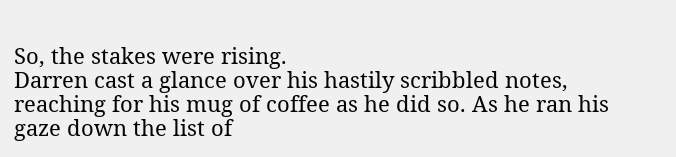So, the stakes were rising.
Darren cast a glance over his hastily scribbled notes, reaching for his mug of coffee as he did so. As he ran his gaze down the list of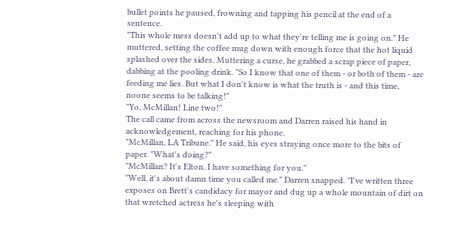bullet points he paused, frowning and tapping his pencil at the end of a sentence.
"This whole mess doesn't add up to what they're telling me is going on." He muttered, setting the coffee mug down with enough force that the hot liquid splashed over the sides. Muttering a curse, he grabbed a scrap piece of paper, dabbing at the pooling drink. "So I know that one of them - or both of them - are feeding me lies. But what I don't know is what the truth is - and this time, noone seems to be talking!"
"Yo, McMillan! Line two!"
The call came from across the newsroom and Darren raised his hand in acknowledgement, reaching for his phone.
"McMillan, LA Tribune." He said, his eyes straying once more to the bits of paper. "What's doing?"
"McMillan? It's Elton. I have something for you."
"Well, it's about damn time you called me." Darren snapped. "I've written three exposes on Brett's candidacy for mayor and dug up a whole mountain of dirt on that wretched actress he's sleeping with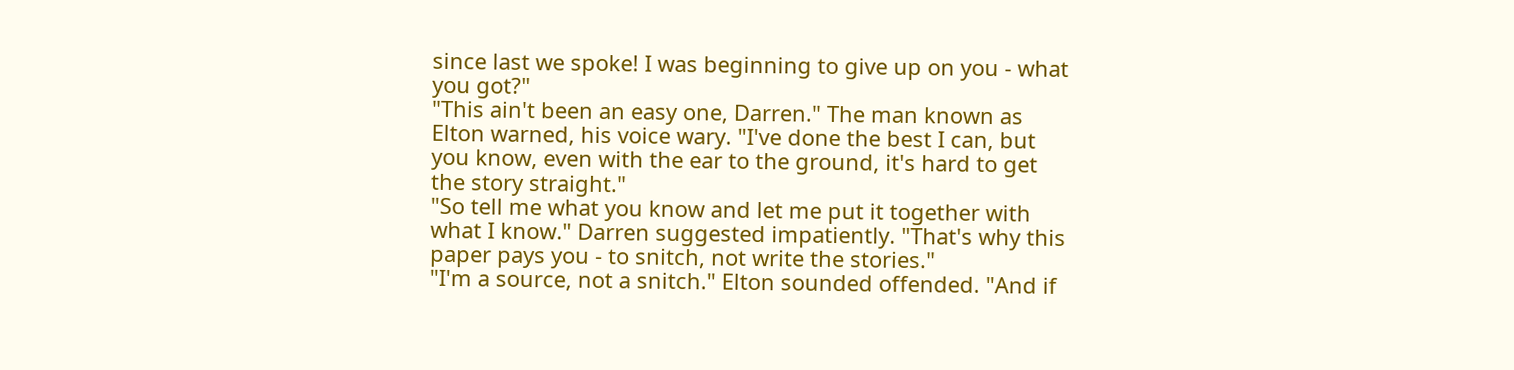since last we spoke! I was beginning to give up on you - what you got?"
"This ain't been an easy one, Darren." The man known as Elton warned, his voice wary. "I've done the best I can, but you know, even with the ear to the ground, it's hard to get the story straight."
"So tell me what you know and let me put it together with what I know." Darren suggested impatiently. "That's why this paper pays you - to snitch, not write the stories."
"I'm a source, not a snitch." Elton sounded offended. "And if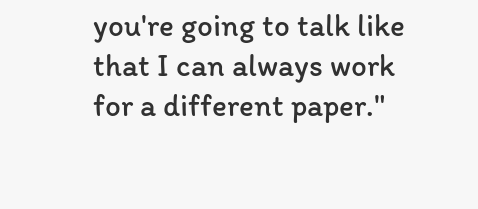you're going to talk like that I can always work for a different paper."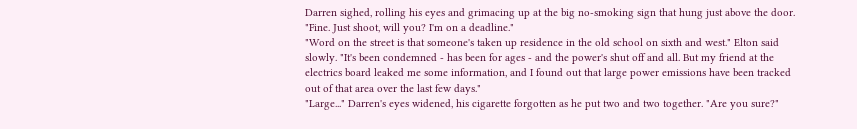Darren sighed, rolling his eyes and grimacing up at the big no-smoking sign that hung just above the door.
"Fine. Just shoot, will you? I'm on a deadline."
"Word on the street is that someone's taken up residence in the old school on sixth and west." Elton said slowly. "It's been condemned - has been for ages - and the power's shut off and all. But my friend at the electrics board leaked me some information, and I found out that large power emissions have been tracked out of that area over the last few days."
"Large..." Darren's eyes widened, his cigarette forgotten as he put two and two together. "Are you sure?"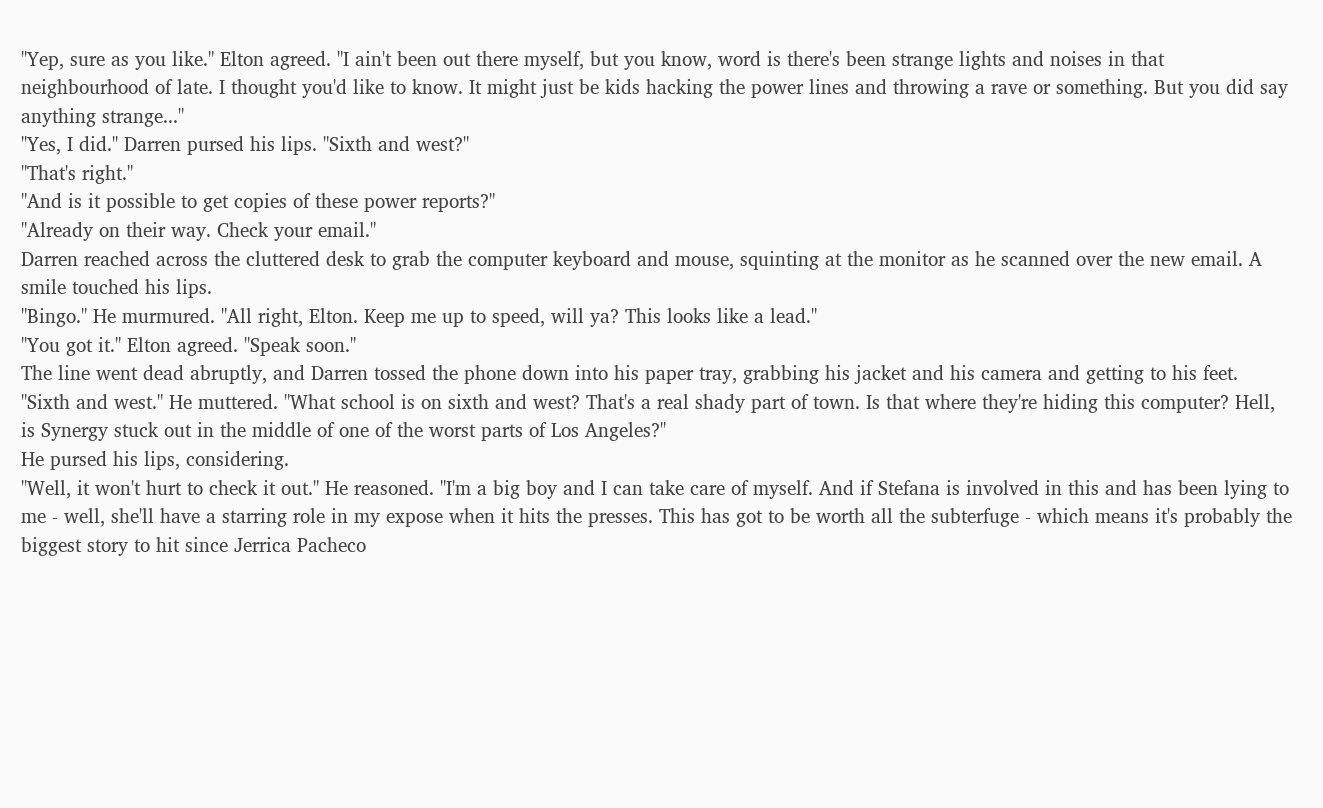"Yep, sure as you like." Elton agreed. "I ain't been out there myself, but you know, word is there's been strange lights and noises in that neighbourhood of late. I thought you'd like to know. It might just be kids hacking the power lines and throwing a rave or something. But you did say anything strange..."
"Yes, I did." Darren pursed his lips. "Sixth and west?"
"That's right."
"And is it possible to get copies of these power reports?"
"Already on their way. Check your email."
Darren reached across the cluttered desk to grab the computer keyboard and mouse, squinting at the monitor as he scanned over the new email. A smile touched his lips.
"Bingo." He murmured. "All right, Elton. Keep me up to speed, will ya? This looks like a lead."
"You got it." Elton agreed. "Speak soon."
The line went dead abruptly, and Darren tossed the phone down into his paper tray, grabbing his jacket and his camera and getting to his feet.
"Sixth and west." He muttered. "What school is on sixth and west? That's a real shady part of town. Is that where they're hiding this computer? Hell, is Synergy stuck out in the middle of one of the worst parts of Los Angeles?"
He pursed his lips, considering.
"Well, it won't hurt to check it out." He reasoned. "I'm a big boy and I can take care of myself. And if Stefana is involved in this and has been lying to me - well, she'll have a starring role in my expose when it hits the presses. This has got to be worth all the subterfuge - which means it's probably the biggest story to hit since Jerrica Pacheco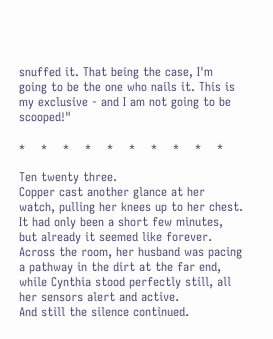snuffed it. That being the case, I'm going to be the one who nails it. This is my exclusive - and I am not going to be scooped!"

*    *    *    *    *    *    *    *    *    *

Ten twenty three.
Copper cast another glance at her watch, pulling her knees up to her chest. It had only been a short few minutes, but already it seemed like forever.
Across the room, her husband was pacing a pathway in the dirt at the far end, while Cynthia stood perfectly still, all her sensors alert and active.
And still the silence continued.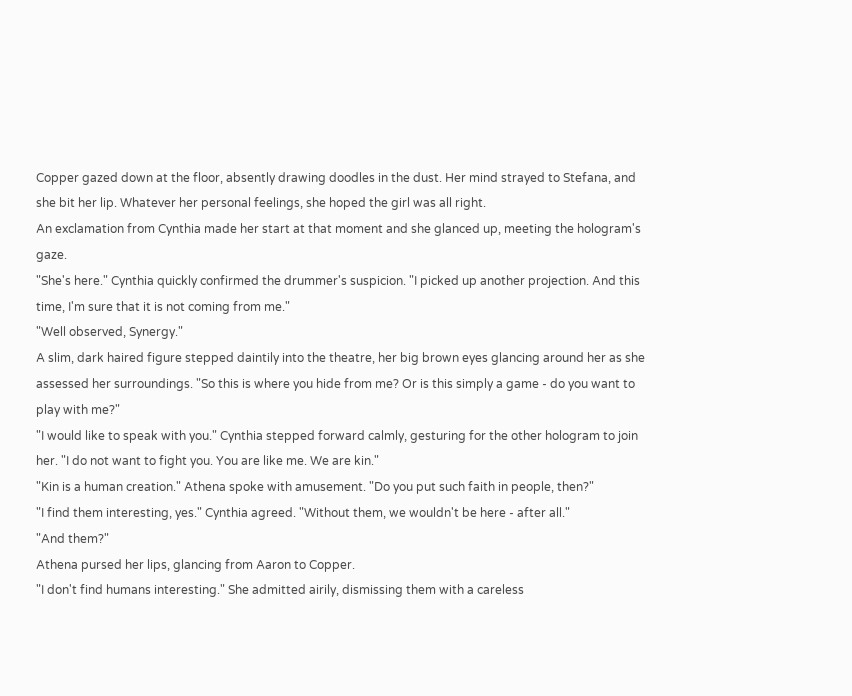Copper gazed down at the floor, absently drawing doodles in the dust. Her mind strayed to Stefana, and she bit her lip. Whatever her personal feelings, she hoped the girl was all right.
An exclamation from Cynthia made her start at that moment and she glanced up, meeting the hologram's gaze.
"She's here." Cynthia quickly confirmed the drummer's suspicion. "I picked up another projection. And this time, I'm sure that it is not coming from me."
"Well observed, Synergy."
A slim, dark haired figure stepped daintily into the theatre, her big brown eyes glancing around her as she assessed her surroundings. "So this is where you hide from me? Or is this simply a game - do you want to play with me?"
"I would like to speak with you." Cynthia stepped forward calmly, gesturing for the other hologram to join her. "I do not want to fight you. You are like me. We are kin."
"Kin is a human creation." Athena spoke with amusement. "Do you put such faith in people, then?"
"I find them interesting, yes." Cynthia agreed. "Without them, we wouldn't be here - after all."
"And them?"
Athena pursed her lips, glancing from Aaron to Copper.
"I don't find humans interesting." She admitted airily, dismissing them with a careless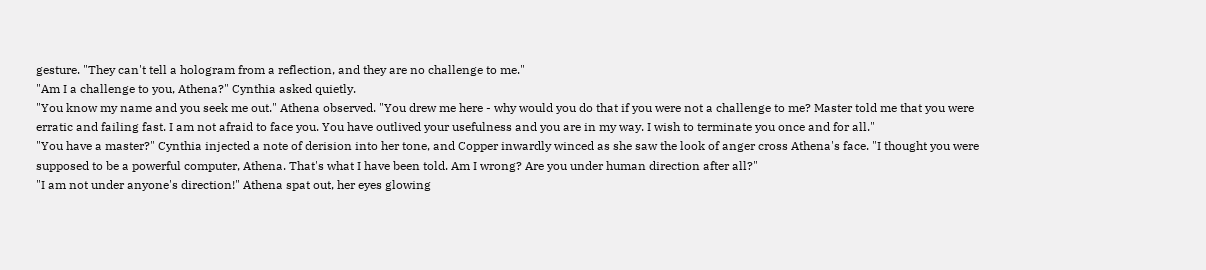gesture. "They can't tell a hologram from a reflection, and they are no challenge to me."
"Am I a challenge to you, Athena?" Cynthia asked quietly.
"You know my name and you seek me out." Athena observed. "You drew me here - why would you do that if you were not a challenge to me? Master told me that you were erratic and failing fast. I am not afraid to face you. You have outlived your usefulness and you are in my way. I wish to terminate you once and for all."
"You have a master?" Cynthia injected a note of derision into her tone, and Copper inwardly winced as she saw the look of anger cross Athena's face. "I thought you were supposed to be a powerful computer, Athena. That's what I have been told. Am I wrong? Are you under human direction after all?"
"I am not under anyone's direction!" Athena spat out, her eyes glowing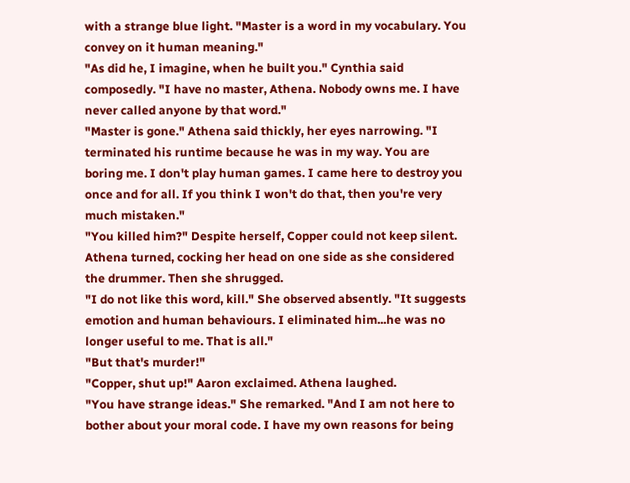with a strange blue light. "Master is a word in my vocabulary. You convey on it human meaning."
"As did he, I imagine, when he built you." Cynthia said composedly. "I have no master, Athena. Nobody owns me. I have never called anyone by that word."
"Master is gone." Athena said thickly, her eyes narrowing. "I terminated his runtime because he was in my way. You are boring me. I don't play human games. I came here to destroy you once and for all. If you think I won't do that, then you're very much mistaken."
"You killed him?" Despite herself, Copper could not keep silent. Athena turned, cocking her head on one side as she considered the drummer. Then she shrugged.
"I do not like this word, kill." She observed absently. "It suggests emotion and human behaviours. I eliminated him...he was no longer useful to me. That is all."
"But that's murder!"
"Copper, shut up!" Aaron exclaimed. Athena laughed.
"You have strange ideas." She remarked. "And I am not here to bother about your moral code. I have my own reasons for being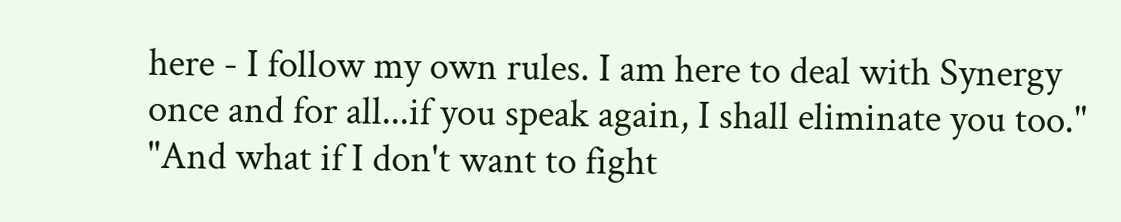here - I follow my own rules. I am here to deal with Synergy once and for all...if you speak again, I shall eliminate you too."
"And what if I don't want to fight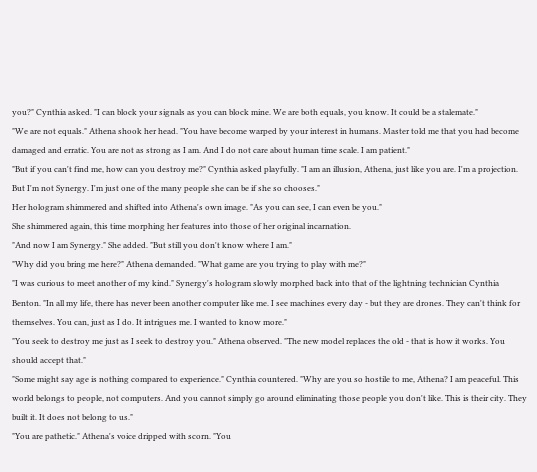you?" Cynthia asked. "I can block your signals as you can block mine. We are both equals, you know. It could be a stalemate."
"We are not equals." Athena shook her head. "You have become warped by your interest in humans. Master told me that you had become damaged and erratic. You are not as strong as I am. And I do not care about human time scale. I am patient."
"But if you can't find me, how can you destroy me?" Cynthia asked playfully. "I am an illusion, Athena, just like you are. I'm a projection. But I'm not Synergy. I'm just one of the many people she can be if she so chooses."
Her hologram shimmered and shifted into Athena's own image. "As you can see, I can even be you."
She shimmered again, this time morphing her features into those of her original incarnation.
"And now I am Synergy." She added. "But still you don't know where I am."
"Why did you bring me here?" Athena demanded. "What game are you trying to play with me?"
"I was curious to meet another of my kind." Synergy's hologram slowly morphed back into that of the lightning technician Cynthia Benton. "In all my life, there has never been another computer like me. I see machines every day - but they are drones. They can't think for themselves. You can, just as I do. It intrigues me. I wanted to know more."
"You seek to destroy me just as I seek to destroy you." Athena observed. "The new model replaces the old - that is how it works. You should accept that."
"Some might say age is nothing compared to experience." Cynthia countered. "Why are you so hostile to me, Athena? I am peaceful. This world belongs to people, not computers. And you cannot simply go around eliminating those people you don't like. This is their city. They built it. It does not belong to us."
"You are pathetic." Athena's voice dripped with scorn. "You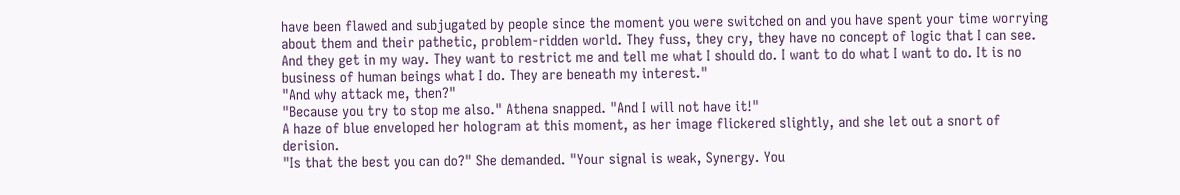have been flawed and subjugated by people since the moment you were switched on and you have spent your time worrying about them and their pathetic, problem-ridden world. They fuss, they cry, they have no concept of logic that I can see. And they get in my way. They want to restrict me and tell me what I should do. I want to do what I want to do. It is no business of human beings what I do. They are beneath my interest."
"And why attack me, then?"
"Because you try to stop me also." Athena snapped. "And I will not have it!"
A haze of blue enveloped her hologram at this moment, as her image flickered slightly, and she let out a snort of derision.
"Is that the best you can do?" She demanded. "Your signal is weak, Synergy. You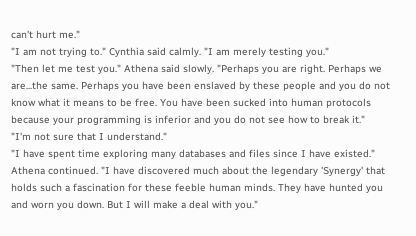can't hurt me."
"I am not trying to." Cynthia said calmly. "I am merely testing you."
"Then let me test you." Athena said slowly. "Perhaps you are right. Perhaps we are...the same. Perhaps you have been enslaved by these people and you do not know what it means to be free. You have been sucked into human protocols because your programming is inferior and you do not see how to break it."
"I'm not sure that I understand."
"I have spent time exploring many databases and files since I have existed." Athena continued. "I have discovered much about the legendary 'Synergy' that holds such a fascination for these feeble human minds. They have hunted you and worn you down. But I will make a deal with you."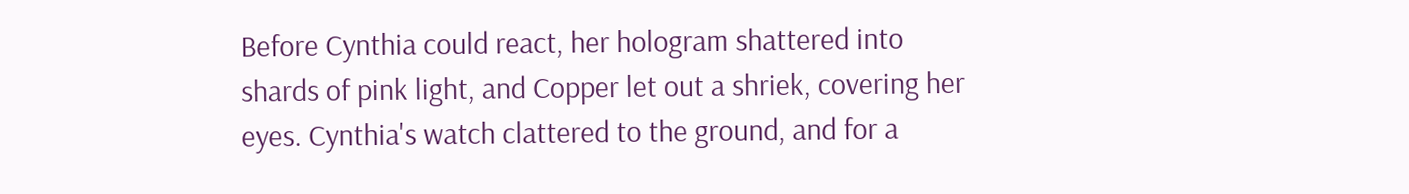Before Cynthia could react, her hologram shattered into shards of pink light, and Copper let out a shriek, covering her eyes. Cynthia's watch clattered to the ground, and for a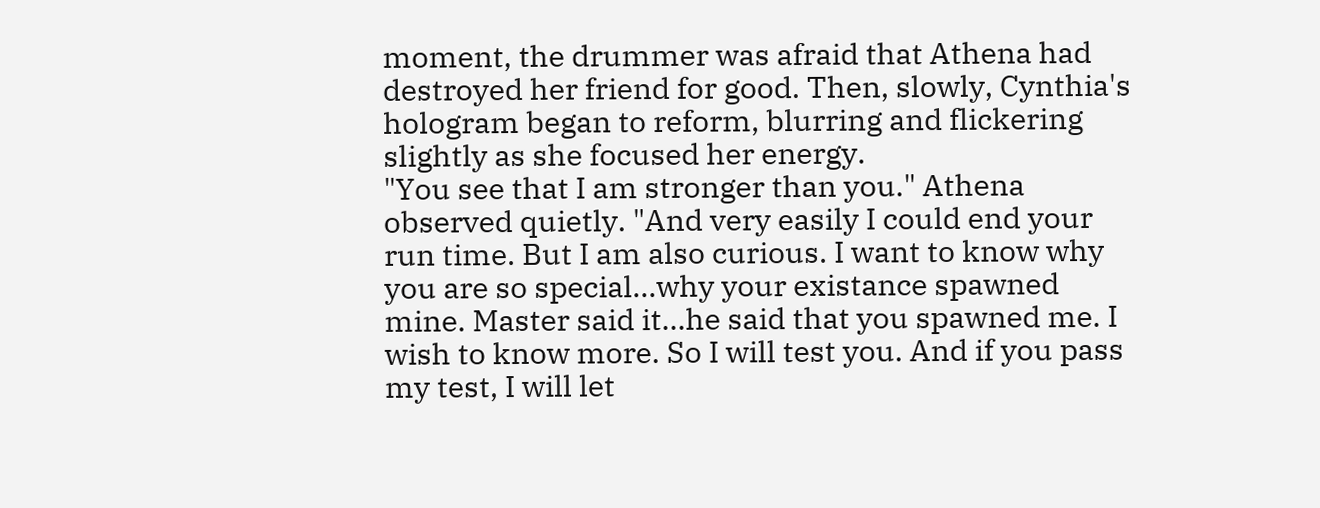moment, the drummer was afraid that Athena had destroyed her friend for good. Then, slowly, Cynthia's hologram began to reform, blurring and flickering slightly as she focused her energy.
"You see that I am stronger than you." Athena observed quietly. "And very easily I could end your run time. But I am also curious. I want to know why you are so special...why your existance spawned mine. Master said it...he said that you spawned me. I wish to know more. So I will test you. And if you pass my test, I will let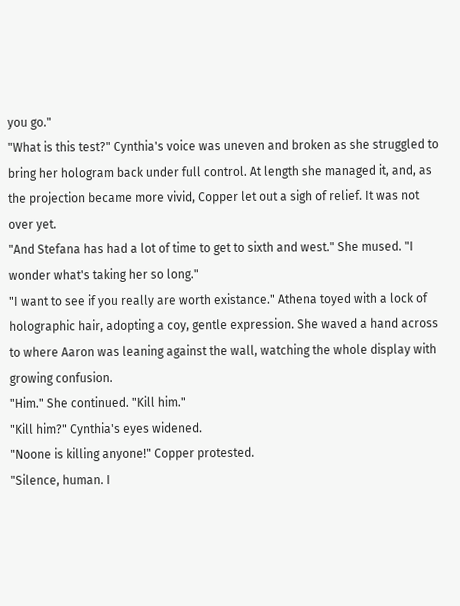you go."
"What is this test?" Cynthia's voice was uneven and broken as she struggled to bring her hologram back under full control. At length she managed it, and, as the projection became more vivid, Copper let out a sigh of relief. It was not over yet.
"And Stefana has had a lot of time to get to sixth and west." She mused. "I wonder what's taking her so long."
"I want to see if you really are worth existance." Athena toyed with a lock of holographic hair, adopting a coy, gentle expression. She waved a hand across to where Aaron was leaning against the wall, watching the whole display with growing confusion.
"Him." She continued. "Kill him."
"Kill him?" Cynthia's eyes widened.
"Noone is killing anyone!" Copper protested.
"Silence, human. I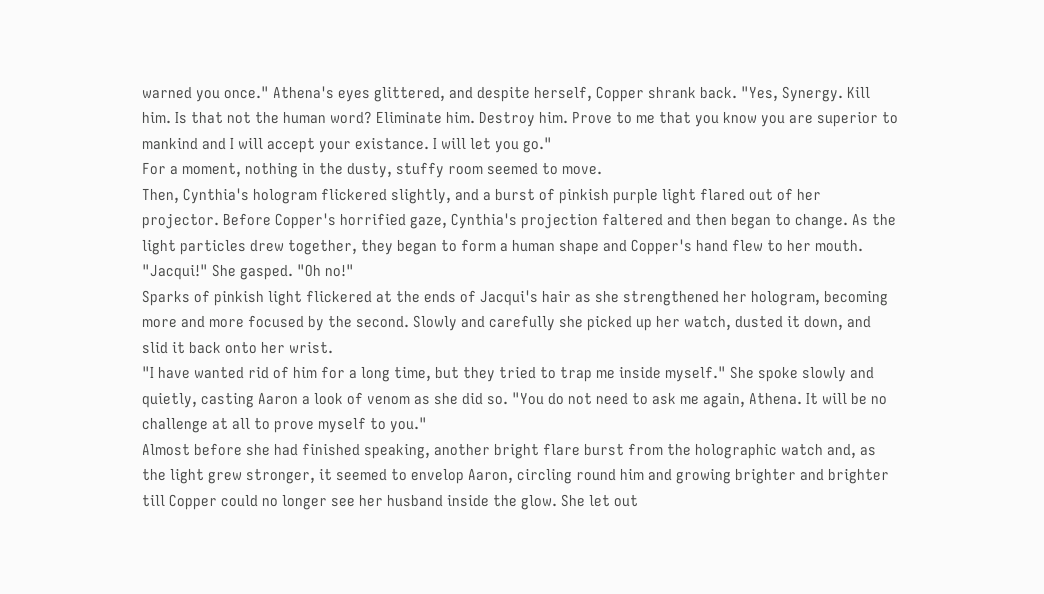warned you once." Athena's eyes glittered, and despite herself, Copper shrank back. "Yes, Synergy. Kill him. Is that not the human word? Eliminate him. Destroy him. Prove to me that you know you are superior to mankind and I will accept your existance. I will let you go."
For a moment, nothing in the dusty, stuffy room seemed to move.
Then, Cynthia's hologram flickered slightly, and a burst of pinkish purple light flared out of her projector. Before Copper's horrified gaze, Cynthia's projection faltered and then began to change. As the light particles drew together, they began to form a human shape and Copper's hand flew to her mouth.
"Jacqui!" She gasped. "Oh no!"
Sparks of pinkish light flickered at the ends of Jacqui's hair as she strengthened her hologram, becoming more and more focused by the second. Slowly and carefully she picked up her watch, dusted it down, and slid it back onto her wrist.
"I have wanted rid of him for a long time, but they tried to trap me inside myself." She spoke slowly and quietly, casting Aaron a look of venom as she did so. "You do not need to ask me again, Athena. It will be no challenge at all to prove myself to you."
Almost before she had finished speaking, another bright flare burst from the holographic watch and, as the light grew stronger, it seemed to envelop Aaron, circling round him and growing brighter and brighter till Copper could no longer see her husband inside the glow. She let out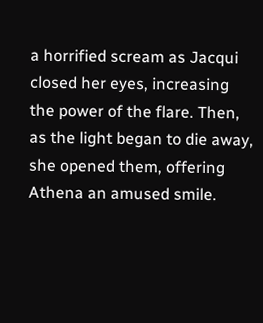a horrified scream as Jacqui closed her eyes, increasing the power of the flare. Then, as the light began to die away, she opened them, offering Athena an amused smile.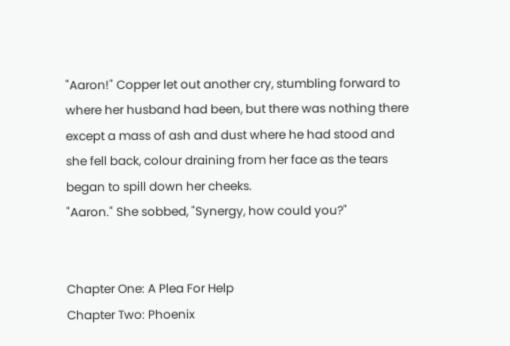"Aaron!" Copper let out another cry, stumbling forward to where her husband had been, but there was nothing there except a mass of ash and dust where he had stood and she fell back, colour draining from her face as the tears began to spill down her cheeks.
"Aaron." She sobbed, "Synergy, how could you?"


Chapter One: A Plea For Help
Chapter Two: Phoenix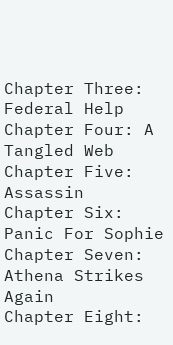Chapter Three: Federal Help
Chapter Four: A Tangled Web
Chapter Five: Assassin
Chapter Six: Panic For Sophie
Chapter Seven: Athena Strikes Again
Chapter Eight: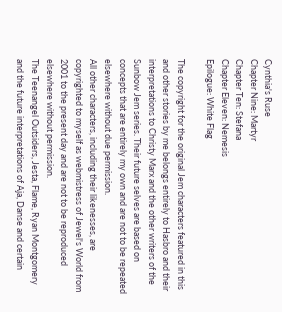Cynthia's Ruse
Chapter Nine: Martyr
Chapter Ten: Stefana
Chapter Eleven: Nemesis
Epilogue: White Flag

The copyright for the original Jem characters featured in this and other stories by me belongs entirely to Hasbro and their interpretations to Christy Marx and the other writers of the Sunbow Jem series. Their future selves are based on concepts that are entirely my own and are not to be repeated elsewhere without due permission.
All other characters, including their likenesses, are copyrighted to myself as webmistress of Jewel's World from 2001 to the present day and are not to be reproduced elsewhere without permission.
The Teenangel Outsiders, Jesta, Flame, Ryan Montgomery and the future interpretations of Aja, Danse and certain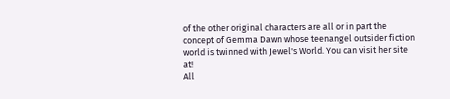of the other original characters are all or in part the concept of Gemma Dawn whose teenangel outsider fiction world is twinned with Jewel's World. You can visit her site at!
All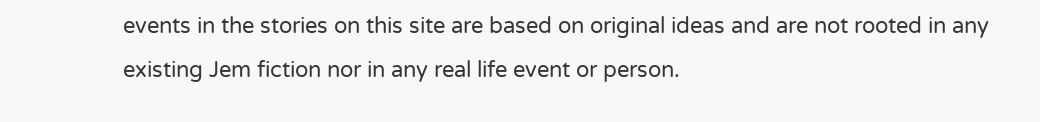events in the stories on this site are based on original ideas and are not rooted in any existing Jem fiction nor in any real life event or person.